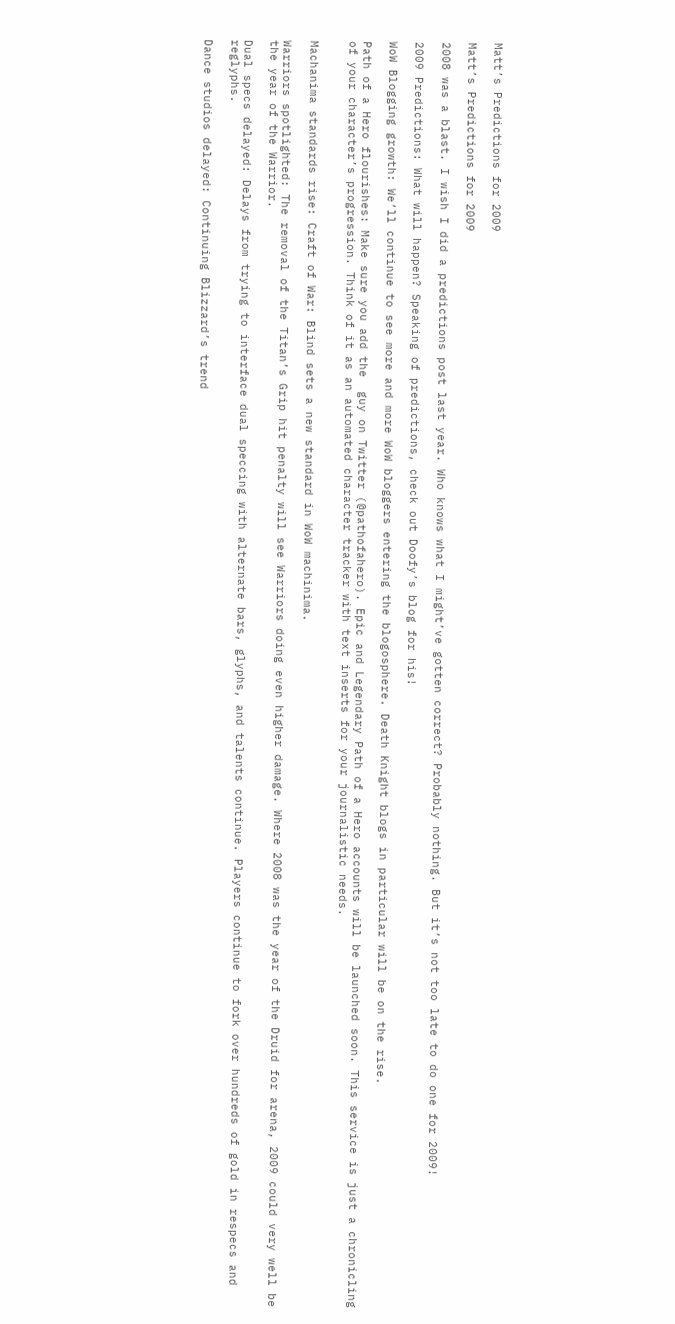Matt’s Predictions for 2009

Matt’s Predictions for 2009

2008 was a blast. I wish I did a predictions post last year. Who knows what I might’ve gotten correct? Probably nothing. But it’s not too late to do one for 2009!

2009 Predictions: What will happen? Speaking of predictions, check out Doofy’s blog for his!

WoW Blogging growth: We’ll continue to see more and more WoW bloggers entering the blogosphere. Death Knight blogs in particular will be on the rise.

Path of a Hero flourishes: Make sure you add the  guy on Twitter (@pathofahero). Epic and Legendary Path of a Hero accounts will be launched soon. This service is just a chronicling of your character’s progression. Think of it as an automated character tracker with text inserts for your journalistic needs.


Machanima standards rise: Craft of War: Blind sets a new standard in WoW machinima.

Warriors spotlighted: The removal of the Titan’s Grip hit penalty will see Warriors doing even higher damage. Where 2008 was the year of the Druid for arena, 2009 could very well be the year of the Warrior.

Dual specs delayed: Delays from trying to interface dual speccing with alternate bars, glyphs, and talents continue. Players continue to fork over hundreds of gold in respecs and reglyphs.

Dance studios delayed: Continuing Blizzard’s trend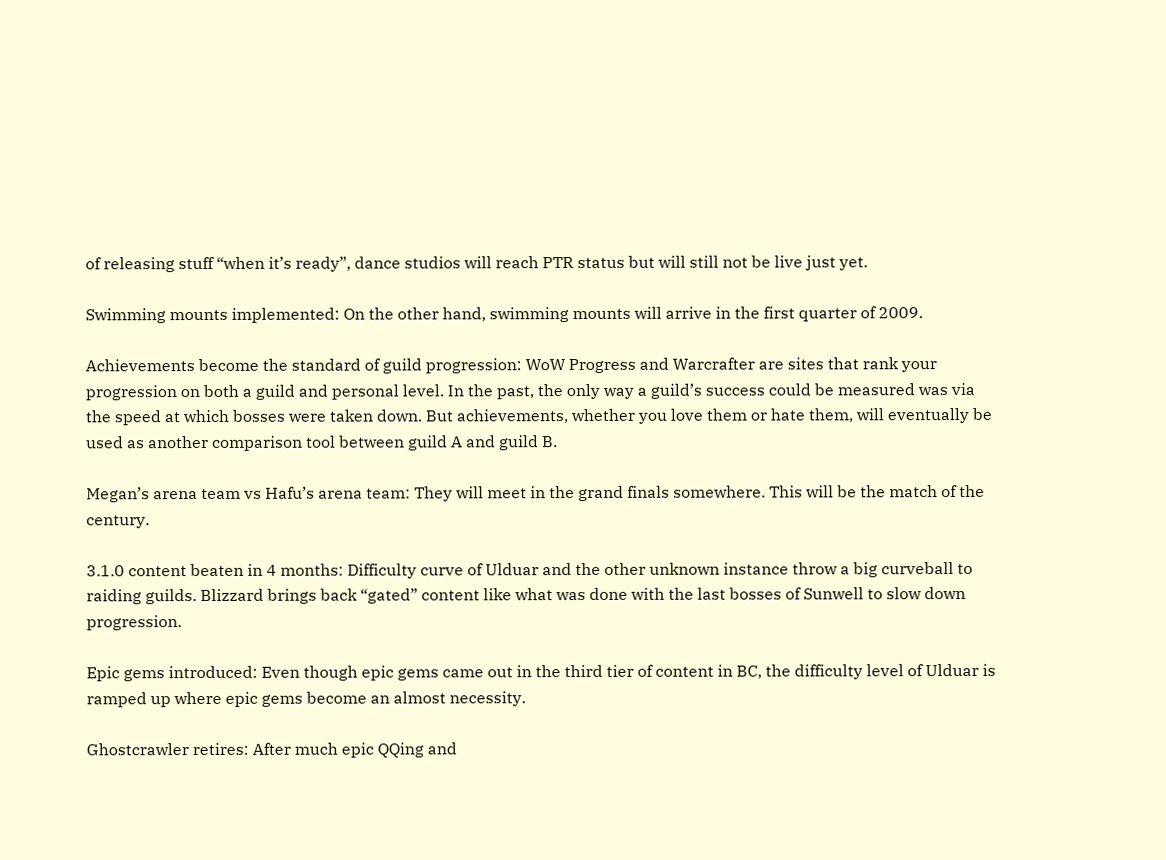of releasing stuff “when it’s ready”, dance studios will reach PTR status but will still not be live just yet.

Swimming mounts implemented: On the other hand, swimming mounts will arrive in the first quarter of 2009.

Achievements become the standard of guild progression: WoW Progress and Warcrafter are sites that rank your progression on both a guild and personal level. In the past, the only way a guild’s success could be measured was via the speed at which bosses were taken down. But achievements, whether you love them or hate them, will eventually be used as another comparison tool between guild A and guild B.

Megan’s arena team vs Hafu’s arena team: They will meet in the grand finals somewhere. This will be the match of the century.

3.1.0 content beaten in 4 months: Difficulty curve of Ulduar and the other unknown instance throw a big curveball to raiding guilds. Blizzard brings back “gated” content like what was done with the last bosses of Sunwell to slow down progression.

Epic gems introduced: Even though epic gems came out in the third tier of content in BC, the difficulty level of Ulduar is ramped up where epic gems become an almost necessity.

Ghostcrawler retires: After much epic QQing and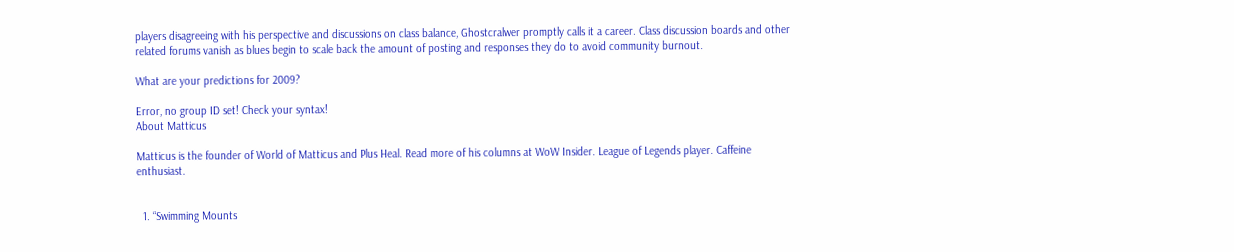players disagreeing with his perspective and discussions on class balance, Ghostcralwer promptly calls it a career. Class discussion boards and other related forums vanish as blues begin to scale back the amount of posting and responses they do to avoid community burnout.

What are your predictions for 2009?

Error, no group ID set! Check your syntax!
About Matticus

Matticus is the founder of World of Matticus and Plus Heal. Read more of his columns at WoW Insider. League of Legends player. Caffeine enthusiast.


  1. “Swimming Mounts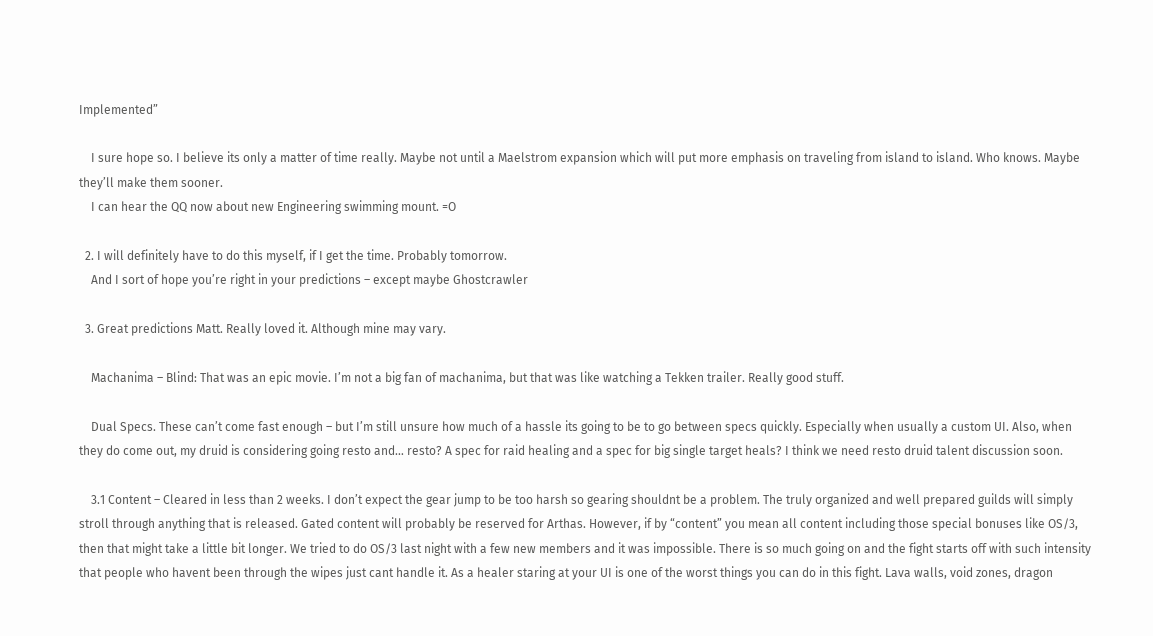Implemented”

    I sure hope so. I believe its only a matter of time really. Maybe not until a Maelstrom expansion which will put more emphasis on traveling from island to island. Who knows. Maybe they’ll make them sooner.
    I can hear the QQ now about new Engineering swimming mount. =O

  2. I will definitely have to do this myself, if I get the time. Probably tomorrow.
    And I sort of hope you’re right in your predictions – except maybe Ghostcrawler

  3. Great predictions Matt. Really loved it. Although mine may vary.

    Machanima – Blind: That was an epic movie. I’m not a big fan of machanima, but that was like watching a Tekken trailer. Really good stuff.

    Dual Specs. These can’t come fast enough – but I’m still unsure how much of a hassle its going to be to go between specs quickly. Especially when usually a custom UI. Also, when they do come out, my druid is considering going resto and… resto? A spec for raid healing and a spec for big single target heals? I think we need resto druid talent discussion soon.

    3.1 Content – Cleared in less than 2 weeks. I don’t expect the gear jump to be too harsh so gearing shouldnt be a problem. The truly organized and well prepared guilds will simply stroll through anything that is released. Gated content will probably be reserved for Arthas. However, if by “content” you mean all content including those special bonuses like OS/3, then that might take a little bit longer. We tried to do OS/3 last night with a few new members and it was impossible. There is so much going on and the fight starts off with such intensity that people who havent been through the wipes just cant handle it. As a healer staring at your UI is one of the worst things you can do in this fight. Lava walls, void zones, dragon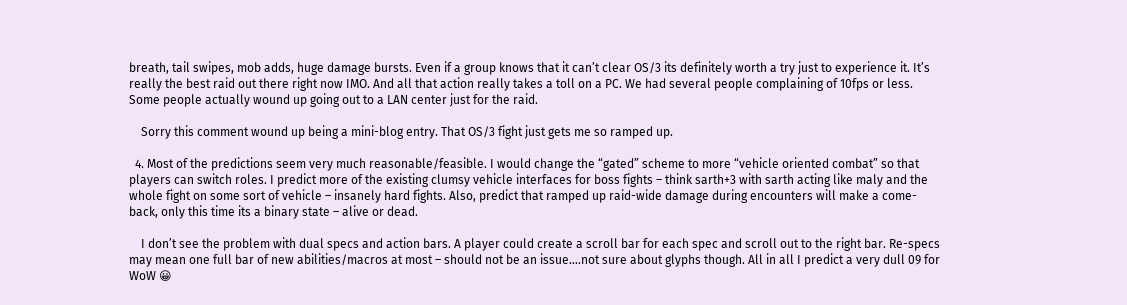breath, tail swipes, mob adds, huge damage bursts. Even if a group knows that it can’t clear OS/3 its definitely worth a try just to experience it. It’s really the best raid out there right now IMO. And all that action really takes a toll on a PC. We had several people complaining of 10fps or less. Some people actually wound up going out to a LAN center just for the raid.

    Sorry this comment wound up being a mini-blog entry. That OS/3 fight just gets me so ramped up.

  4. Most of the predictions seem very much reasonable/feasible. I would change the “gated” scheme to more “vehicle oriented combat” so that players can switch roles. I predict more of the existing clumsy vehicle interfaces for boss fights – think sarth+3 with sarth acting like maly and the whole fight on some sort of vehicle – insanely hard fights. Also, predict that ramped up raid-wide damage during encounters will make a come-back, only this time its a binary state – alive or dead.

    I don’t see the problem with dual specs and action bars. A player could create a scroll bar for each spec and scroll out to the right bar. Re-specs may mean one full bar of new abilities/macros at most – should not be an issue….not sure about glyphs though. All in all I predict a very dull 09 for WoW 😀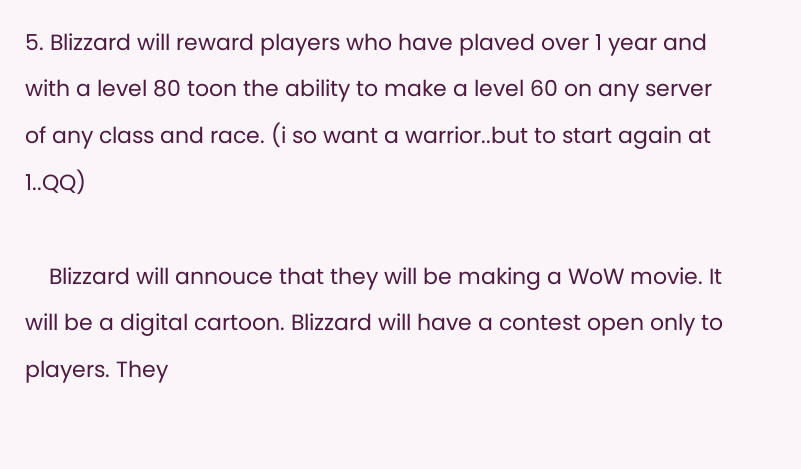5. Blizzard will reward players who have plaved over 1 year and with a level 80 toon the ability to make a level 60 on any server of any class and race. (i so want a warrior..but to start again at 1..QQ)

    Blizzard will annouce that they will be making a WoW movie. It will be a digital cartoon. Blizzard will have a contest open only to players. They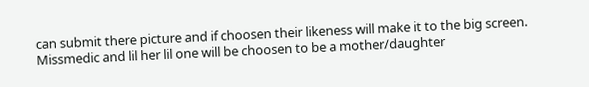can submit there picture and if choosen their likeness will make it to the big screen. Missmedic and lil her lil one will be choosen to be a mother/daughter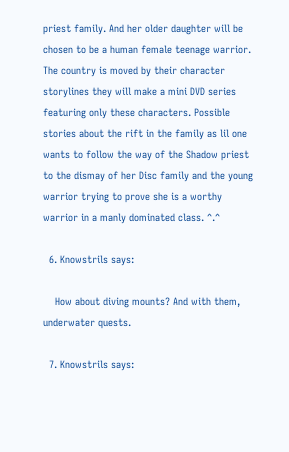priest family. And her older daughter will be chosen to be a human female teenage warrior. The country is moved by their character storylines they will make a mini DVD series featuring only these characters. Possible stories about the rift in the family as lil one wants to follow the way of the Shadow priest to the dismay of her Disc family and the young warrior trying to prove she is a worthy warrior in a manly dominated class. ^.^

  6. Knowstrils says:

    How about diving mounts? And with them, underwater quests.

  7. Knowstrils says: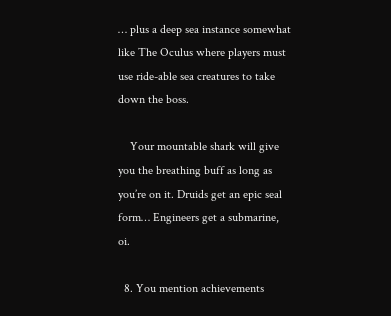… plus a deep sea instance somewhat like The Oculus where players must use ride-able sea creatures to take down the boss.

    Your mountable shark will give you the breathing buff as long as you’re on it. Druids get an epic seal form… Engineers get a submarine, oi.

  8. You mention achievements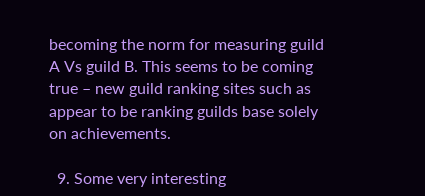becoming the norm for measuring guild A Vs guild B. This seems to be coming true – new guild ranking sites such as appear to be ranking guilds base solely on achievements.

  9. Some very interesting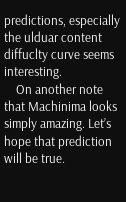predictions, especially the ulduar content diffuclty curve seems interesting.
    On another note that Machinima looks simply amazing. Let’s hope that prediction will be true.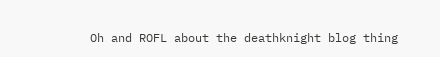Oh and ROFL about the deathknight blog thing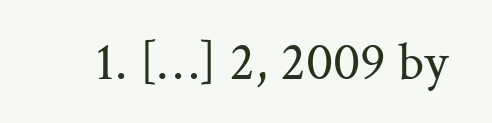1. […] 2, 2009 by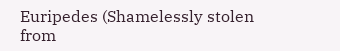Euripedes (Shamelessly stolen from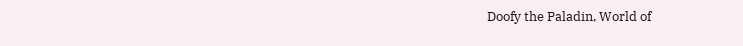Doofy the Paladin, World of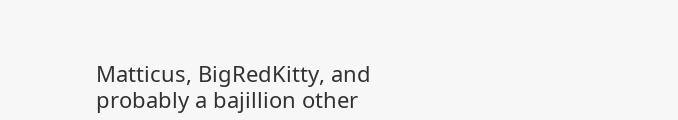Matticus, BigRedKitty, and probably a bajillion other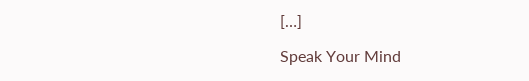[…]

Speak Your Mind